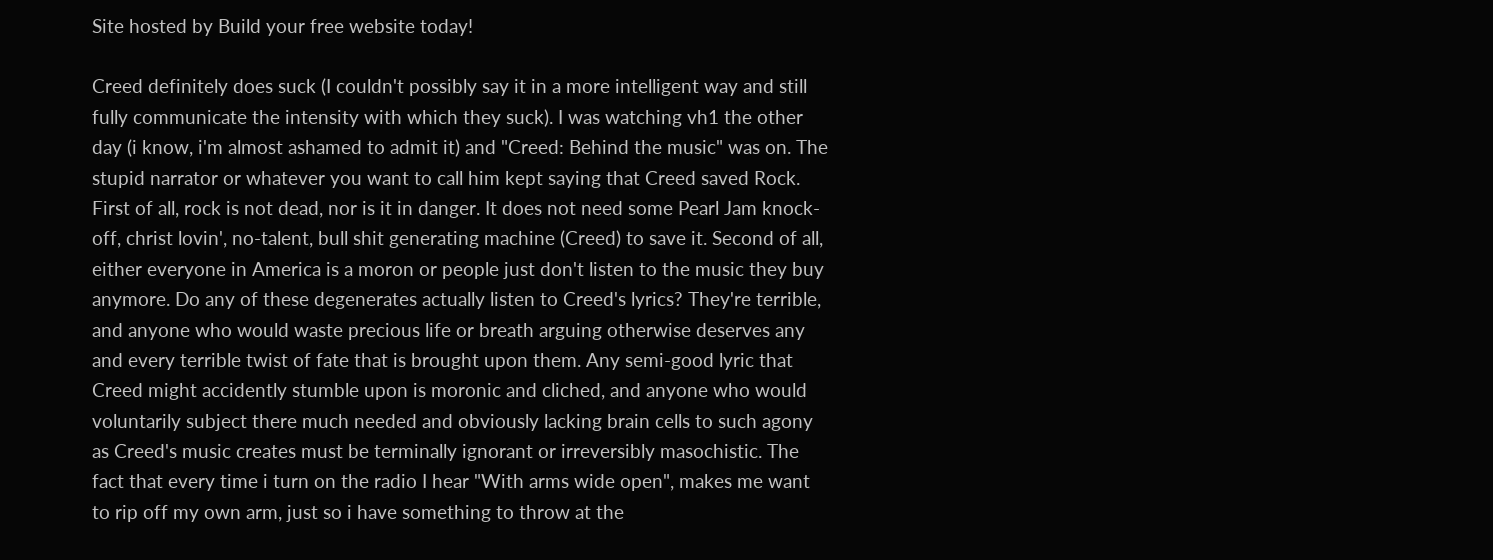Site hosted by Build your free website today!

Creed definitely does suck (I couldn't possibly say it in a more intelligent way and still fully communicate the intensity with which they suck). I was watching vh1 the other day (i know, i'm almost ashamed to admit it) and "Creed: Behind the music" was on. The stupid narrator or whatever you want to call him kept saying that Creed saved Rock. First of all, rock is not dead, nor is it in danger. It does not need some Pearl Jam knock-off, christ lovin', no-talent, bull shit generating machine (Creed) to save it. Second of all, either everyone in America is a moron or people just don't listen to the music they buy anymore. Do any of these degenerates actually listen to Creed's lyrics? They're terrible, and anyone who would waste precious life or breath arguing otherwise deserves any and every terrible twist of fate that is brought upon them. Any semi-good lyric that Creed might accidently stumble upon is moronic and cliched, and anyone who would voluntarily subject there much needed and obviously lacking brain cells to such agony as Creed's music creates must be terminally ignorant or irreversibly masochistic. The fact that every time i turn on the radio I hear "With arms wide open", makes me want to rip off my own arm, just so i have something to throw at the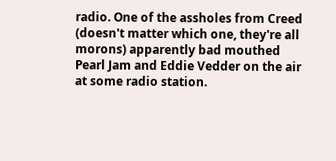radio. One of the assholes from Creed (doesn't matter which one, they're all morons) apparently bad mouthed Pearl Jam and Eddie Vedder on the air at some radio station.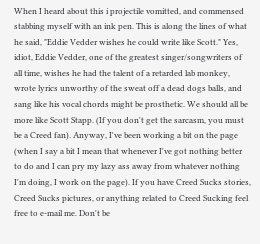When I heard about this i projectile vomitted, and commensed stabbing myself with an ink pen. This is along the lines of what he said, "Eddie Vedder wishes he could write like Scott." Yes, idiot, Eddie Vedder, one of the greatest singer/songwriters of all time, wishes he had the talent of a retarded lab monkey, wrote lyrics unworthy of the sweat off a dead dogs balls, and sang like his vocal chords might be prosthetic. We should all be more like Scott Stapp. (If you don't get the sarcasm, you must be a Creed fan). Anyway, I've been working a bit on the page (when I say a bit I mean that whenever I've got nothing better to do and I can pry my lazy ass away from whatever nothing I'm doing, I work on the page). If you have Creed Sucks stories, Creed Sucks pictures, or anything related to Creed Sucking feel free to e-mail me. Don't be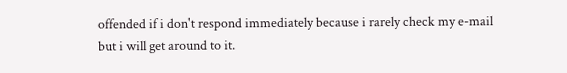offended if i don't respond immediately because i rarely check my e-mail but i will get around to it.